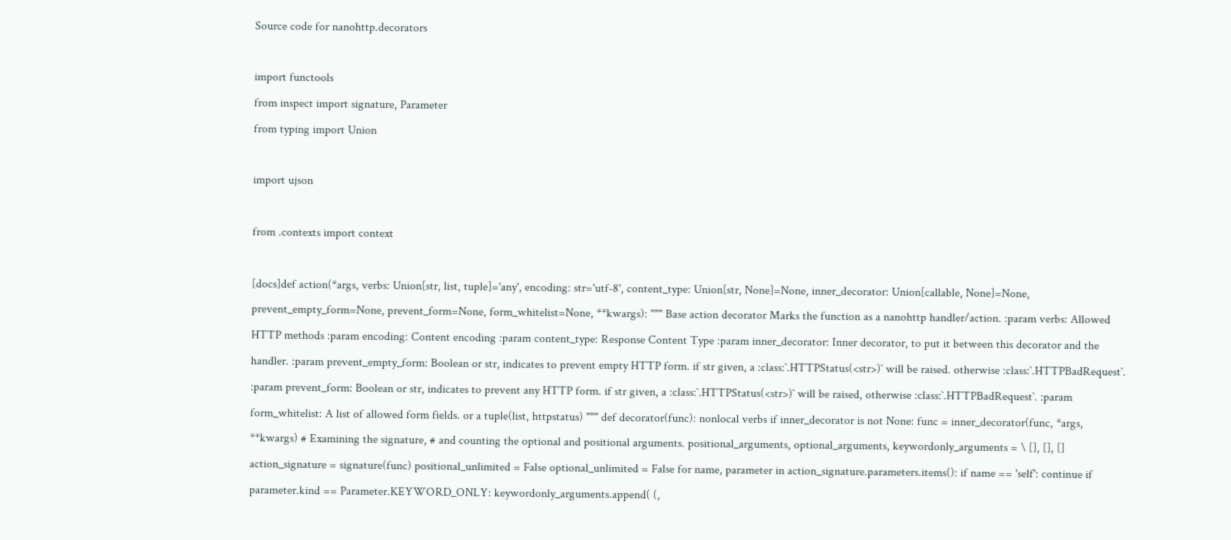Source code for nanohttp.decorators

import functools
from inspect import signature, Parameter
from typing import Union

import ujson

from .contexts import context

[docs]def action(*args, verbs: Union[str, list, tuple]='any', encoding: str='utf-8', content_type: Union[str, None]=None, inner_decorator: Union[callable, None]=None, prevent_empty_form=None, prevent_form=None, form_whitelist=None, **kwargs): """ Base action decorator Marks the function as a nanohttp handler/action. :param verbs: Allowed HTTP methods :param encoding: Content encoding :param content_type: Response Content Type :param inner_decorator: Inner decorator, to put it between this decorator and the handler. :param prevent_empty_form: Boolean or str, indicates to prevent empty HTTP form. if str given, a :class:`.HTTPStatus(<str>)` will be raised. otherwise :class:`.HTTPBadRequest`. :param prevent_form: Boolean or str, indicates to prevent any HTTP form. if str given, a :class:`.HTTPStatus(<str>)` will be raised, otherwise :class:`.HTTPBadRequest`. :param form_whitelist: A list of allowed form fields. or a tuple(list, httpstatus) """ def decorator(func): nonlocal verbs if inner_decorator is not None: func = inner_decorator(func, *args, **kwargs) # Examining the signature, # and counting the optional and positional arguments. positional_arguments, optional_arguments, keywordonly_arguments = \ [], [], [] action_signature = signature(func) positional_unlimited = False optional_unlimited = False for name, parameter in action_signature.parameters.items(): if name == 'self': continue if parameter.kind == Parameter.KEYWORD_ONLY: keywordonly_arguments.append( (,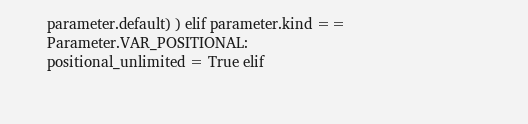parameter.default) ) elif parameter.kind == Parameter.VAR_POSITIONAL: positional_unlimited = True elif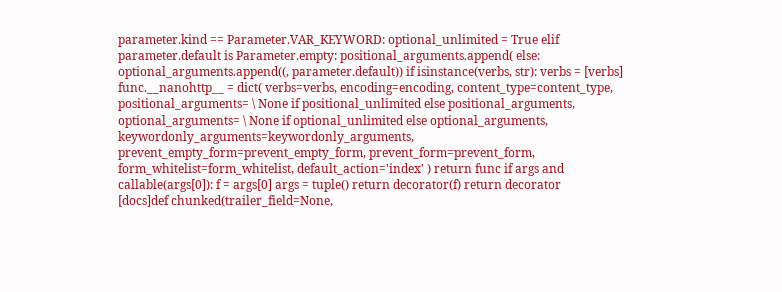parameter.kind == Parameter.VAR_KEYWORD: optional_unlimited = True elif parameter.default is Parameter.empty: positional_arguments.append( else: optional_arguments.append((, parameter.default)) if isinstance(verbs, str): verbs = [verbs] func.__nanohttp__ = dict( verbs=verbs, encoding=encoding, content_type=content_type, positional_arguments= \ None if positional_unlimited else positional_arguments, optional_arguments= \ None if optional_unlimited else optional_arguments, keywordonly_arguments=keywordonly_arguments, prevent_empty_form=prevent_empty_form, prevent_form=prevent_form, form_whitelist=form_whitelist, default_action='index' ) return func if args and callable(args[0]): f = args[0] args = tuple() return decorator(f) return decorator
[docs]def chunked(trailer_field=None,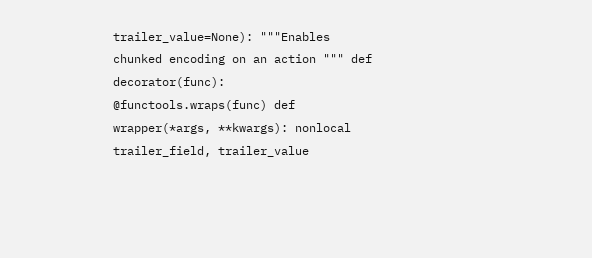trailer_value=None): """Enables chunked encoding on an action """ def decorator(func): @functools.wraps(func) def wrapper(*args, **kwargs): nonlocal trailer_field, trailer_value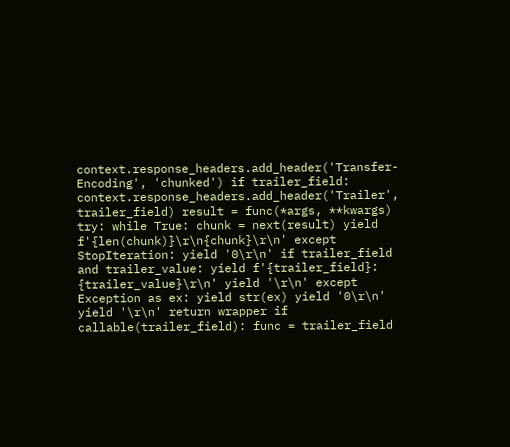context.response_headers.add_header('Transfer-Encoding', 'chunked') if trailer_field: context.response_headers.add_header('Trailer', trailer_field) result = func(*args, **kwargs) try: while True: chunk = next(result) yield f'{len(chunk)}\r\n{chunk}\r\n' except StopIteration: yield '0\r\n' if trailer_field and trailer_value: yield f'{trailer_field}: {trailer_value}\r\n' yield '\r\n' except Exception as ex: yield str(ex) yield '0\r\n' yield '\r\n' return wrapper if callable(trailer_field): func = trailer_field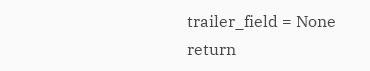trailer_field = None return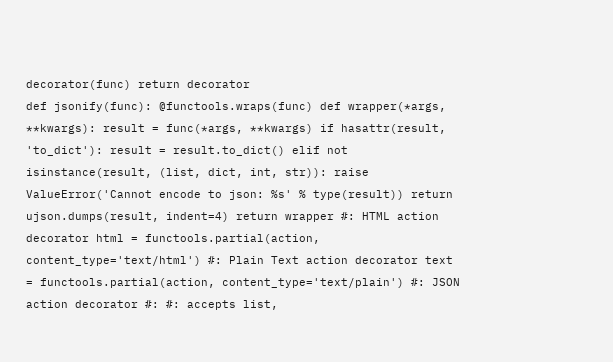decorator(func) return decorator
def jsonify(func): @functools.wraps(func) def wrapper(*args, **kwargs): result = func(*args, **kwargs) if hasattr(result, 'to_dict'): result = result.to_dict() elif not isinstance(result, (list, dict, int, str)): raise ValueError('Cannot encode to json: %s' % type(result)) return ujson.dumps(result, indent=4) return wrapper #: HTML action decorator html = functools.partial(action, content_type='text/html') #: Plain Text action decorator text = functools.partial(action, content_type='text/plain') #: JSON action decorator #: #: accepts list,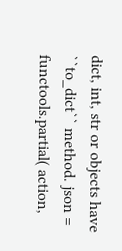dict, int, str or objects have ``to_dict`` method. json = functools.partial( action,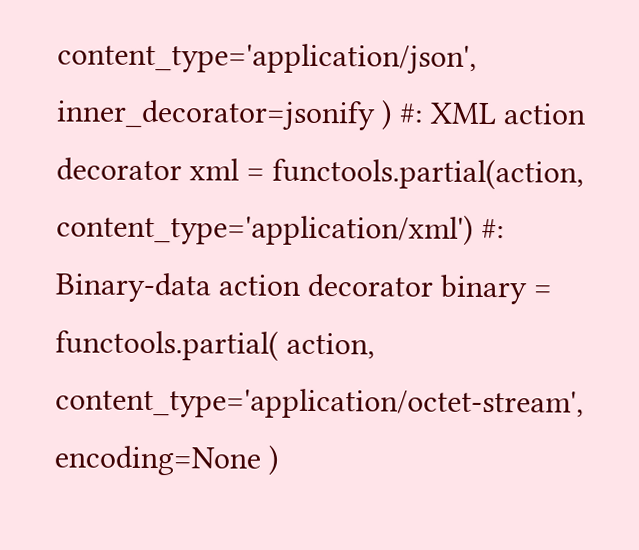content_type='application/json', inner_decorator=jsonify ) #: XML action decorator xml = functools.partial(action, content_type='application/xml') #: Binary-data action decorator binary = functools.partial( action, content_type='application/octet-stream', encoding=None )